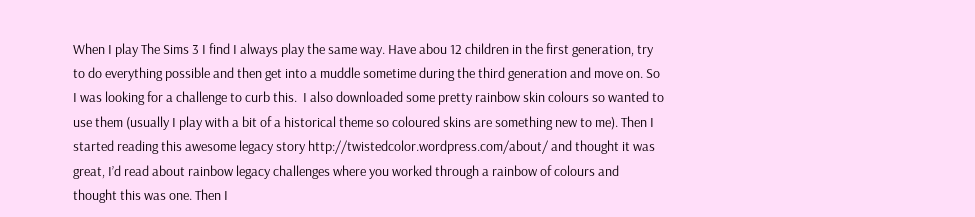When I play The Sims 3 I find I always play the same way. Have abou 12 children in the first generation, try to do everything possible and then get into a muddle sometime during the third generation and move on. So I was looking for a challenge to curb this.  I also downloaded some pretty rainbow skin colours so wanted to use them (usually I play with a bit of a historical theme so coloured skins are something new to me). Then I started reading this awesome legacy story http://twistedcolor.wordpress.com/about/ and thought it was great, I’d read about rainbow legacy challenges where you worked through a rainbow of colours and thought this was one. Then I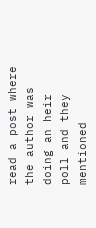read a post where the author was doing an heir poll and they mentioned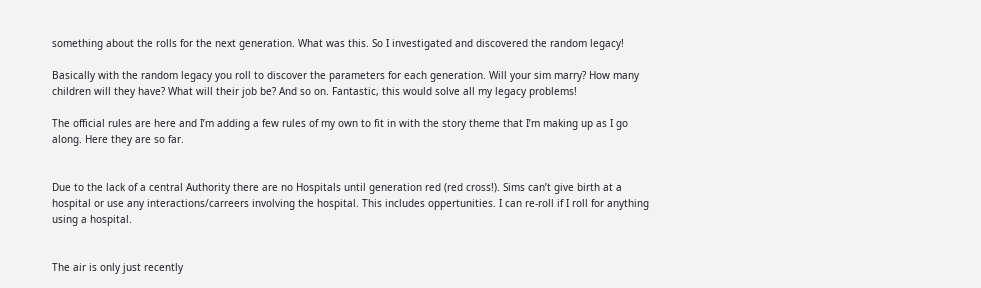something about the rolls for the next generation. What was this. So I investigated and discovered the random legacy!

Basically with the random legacy you roll to discover the parameters for each generation. Will your sim marry? How many children will they have? What will their job be? And so on. Fantastic, this would solve all my legacy problems!

The official rules are here and I’m adding a few rules of my own to fit in with the story theme that I’m making up as I go along. Here they are so far.


Due to the lack of a central Authority there are no Hospitals until generation red (red cross!). Sims can’t give birth at a hospital or use any interactions/carreers involving the hospital. This includes oppertunities. I can re-roll if I roll for anything using a hospital.


The air is only just recently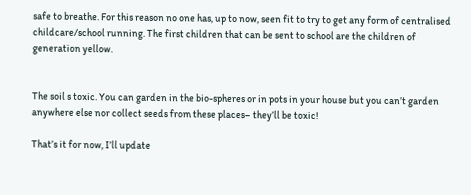safe to breathe. For this reason no one has, up to now, seen fit to try to get any form of centralised childcare/school running. The first children that can be sent to school are the children of generation yellow.


The soil s toxic. You can garden in the bio-spheres or in pots in your house but you can’t garden anywhere else nor collect seeds from these places– they’ll be toxic!

That’s it for now, I’ll update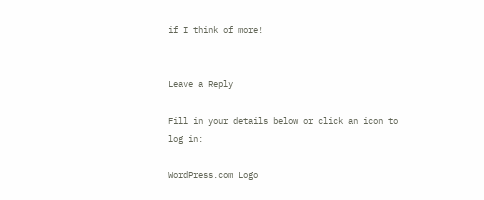if I think of more!


Leave a Reply

Fill in your details below or click an icon to log in:

WordPress.com Logo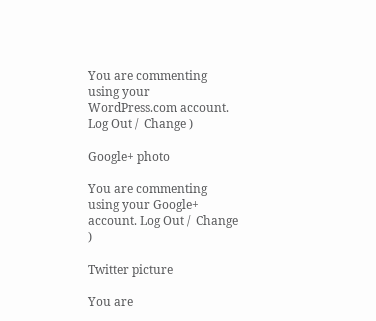You are commenting using your WordPress.com account. Log Out /  Change )

Google+ photo

You are commenting using your Google+ account. Log Out /  Change )

Twitter picture

You are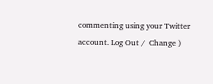commenting using your Twitter account. Log Out /  Change )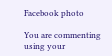Facebook photo

You are commenting using your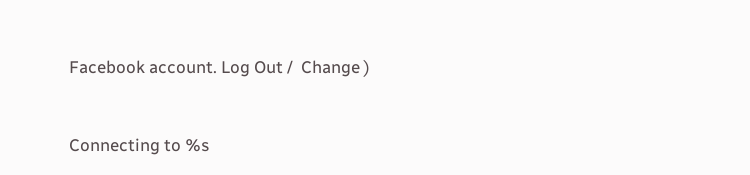Facebook account. Log Out /  Change )


Connecting to %s